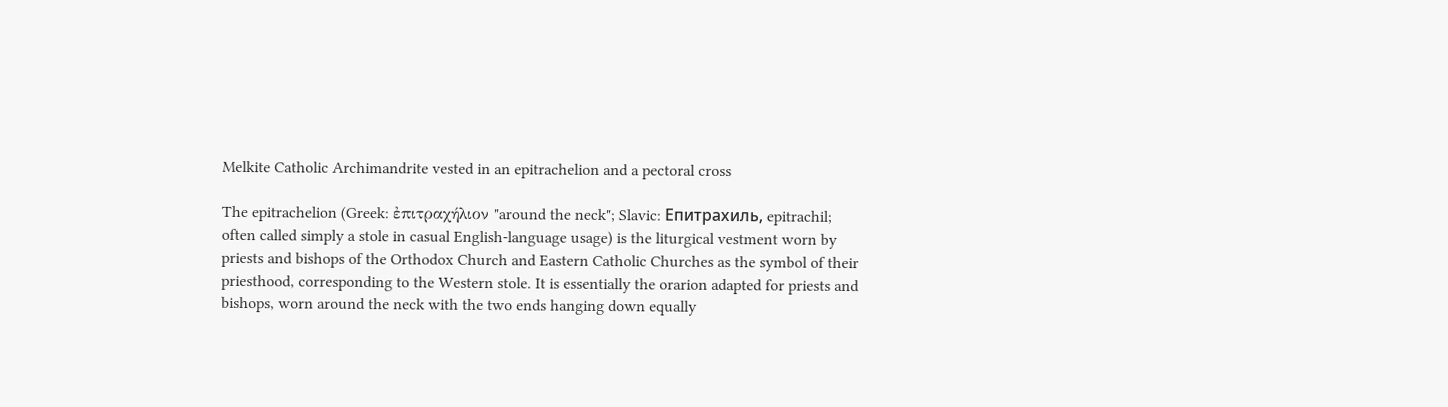Melkite Catholic Archimandrite vested in an epitrachelion and a pectoral cross

The epitrachelion (Greek: ἐπιτραχήλιον "around the neck"; Slavic: Епитрахиль, epitrachil; often called simply a stole in casual English-language usage) is the liturgical vestment worn by priests and bishops of the Orthodox Church and Eastern Catholic Churches as the symbol of their priesthood, corresponding to the Western stole. It is essentially the orarion adapted for priests and bishops, worn around the neck with the two ends hanging down equally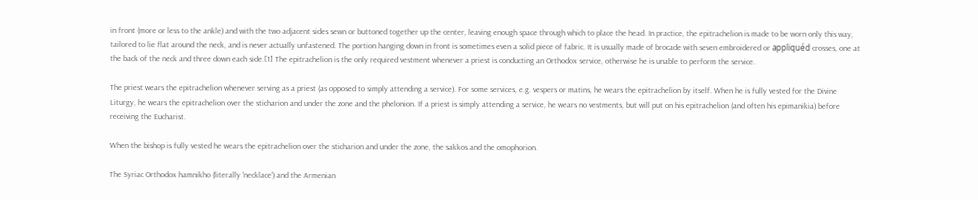in front (more or less to the ankle) and with the two adjacent sides sewn or buttoned together up the center, leaving enough space through which to place the head. In practice, the epitrachelion is made to be worn only this way, tailored to lie flat around the neck, and is never actually unfastened. The portion hanging down in front is sometimes even a solid piece of fabric. It is usually made of brocade with seven embroidered or appliquéd crosses, one at the back of the neck and three down each side.[1] The epitrachelion is the only required vestment whenever a priest is conducting an Orthodox service, otherwise he is unable to perform the service.

The priest wears the epitrachelion whenever serving as a priest (as opposed to simply attending a service). For some services, e.g. vespers or matins, he wears the epitrachelion by itself. When he is fully vested for the Divine Liturgy, he wears the epitrachelion over the sticharion and under the zone and the phelonion. If a priest is simply attending a service, he wears no vestments, but will put on his epitrachelion (and often his epimanikia) before receiving the Eucharist.

When the bishop is fully vested he wears the epitrachelion over the sticharion and under the zone, the sakkos and the omophorion.

The Syriac Orthodox hamnikho (literally 'necklace') and the Armenian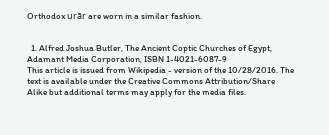Orthodox urār are worn in a similar fashion.


  1. Alfred Joshua Butler, The Ancient Coptic Churches of Egypt, Adamant Media Corporation, ISBN 1-4021-6087-9
This article is issued from Wikipedia - version of the 10/28/2016. The text is available under the Creative Commons Attribution/Share Alike but additional terms may apply for the media files.